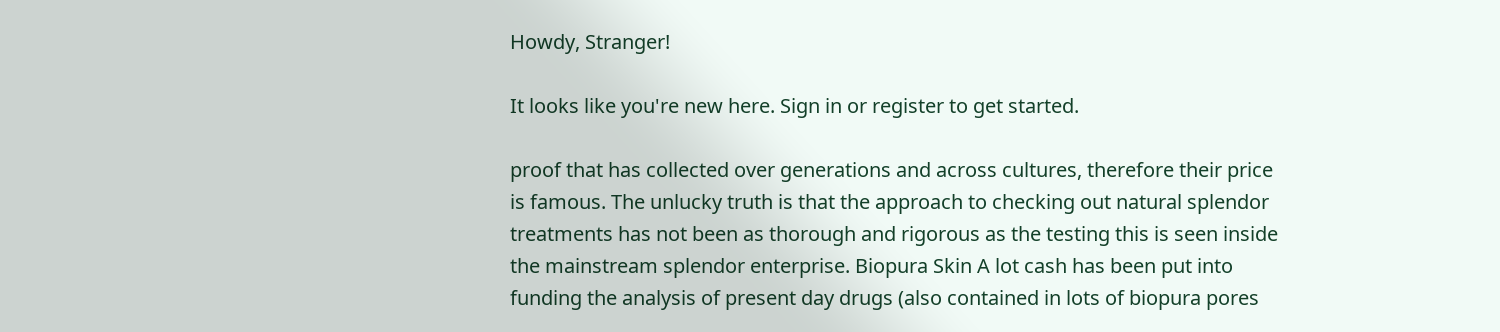Howdy, Stranger!

It looks like you're new here. Sign in or register to get started.

proof that has collected over generations and across cultures, therefore their price is famous. The unlucky truth is that the approach to checking out natural splendor treatments has not been as thorough and rigorous as the testing this is seen inside the mainstream splendor enterprise. Biopura Skin A lot cash has been put into funding the analysis of present day drugs (also contained in lots of biopura pores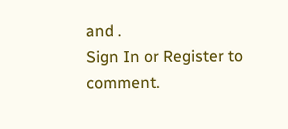and .
Sign In or Register to comment.